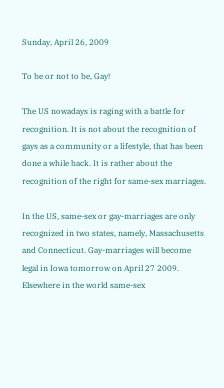Sunday, April 26, 2009

To be or not to be, Gay!

The US nowadays is raging with a battle for recognition. It is not about the recognition of gays as a community or a lifestyle, that has been done a while back. It is rather about the recognition of the right for same-sex marriages.

In the US, same-sex or gay-marriages are only recognized in two states, namely, Massachusetts and Connecticut. Gay-marriages will become legal in Iowa tomorrow on April 27 2009. Elsewhere in the world same-sex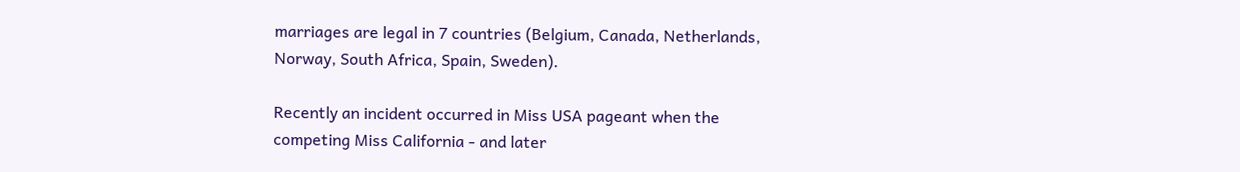marriages are legal in 7 countries (Belgium, Canada, Netherlands, Norway, South Africa, Spain, Sweden).

Recently an incident occurred in Miss USA pageant when the competing Miss California - and later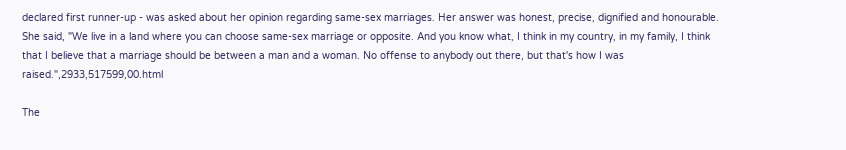declared first runner-up - was asked about her opinion regarding same-sex marriages. Her answer was honest, precise, dignified and honourable. She said, "We live in a land where you can choose same-sex marriage or opposite. And you know what, I think in my country, in my family, I think that I believe that a marriage should be between a man and a woman. No offense to anybody out there, but that's how I was raised.",2933,517599,00.html

The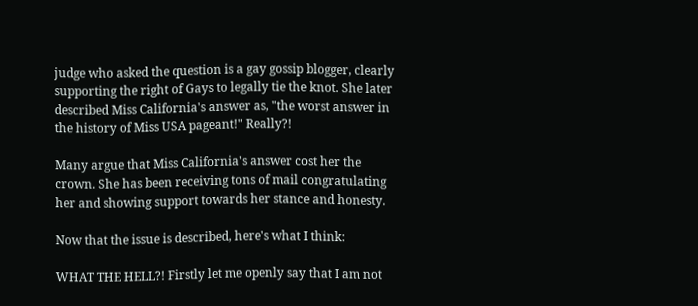judge who asked the question is a gay gossip blogger, clearly supporting the right of Gays to legally tie the knot. She later described Miss California's answer as, "the worst answer in the history of Miss USA pageant!" Really?!

Many argue that Miss California's answer cost her the crown. She has been receiving tons of mail congratulating her and showing support towards her stance and honesty.

Now that the issue is described, here's what I think:

WHAT THE HELL?! Firstly let me openly say that I am not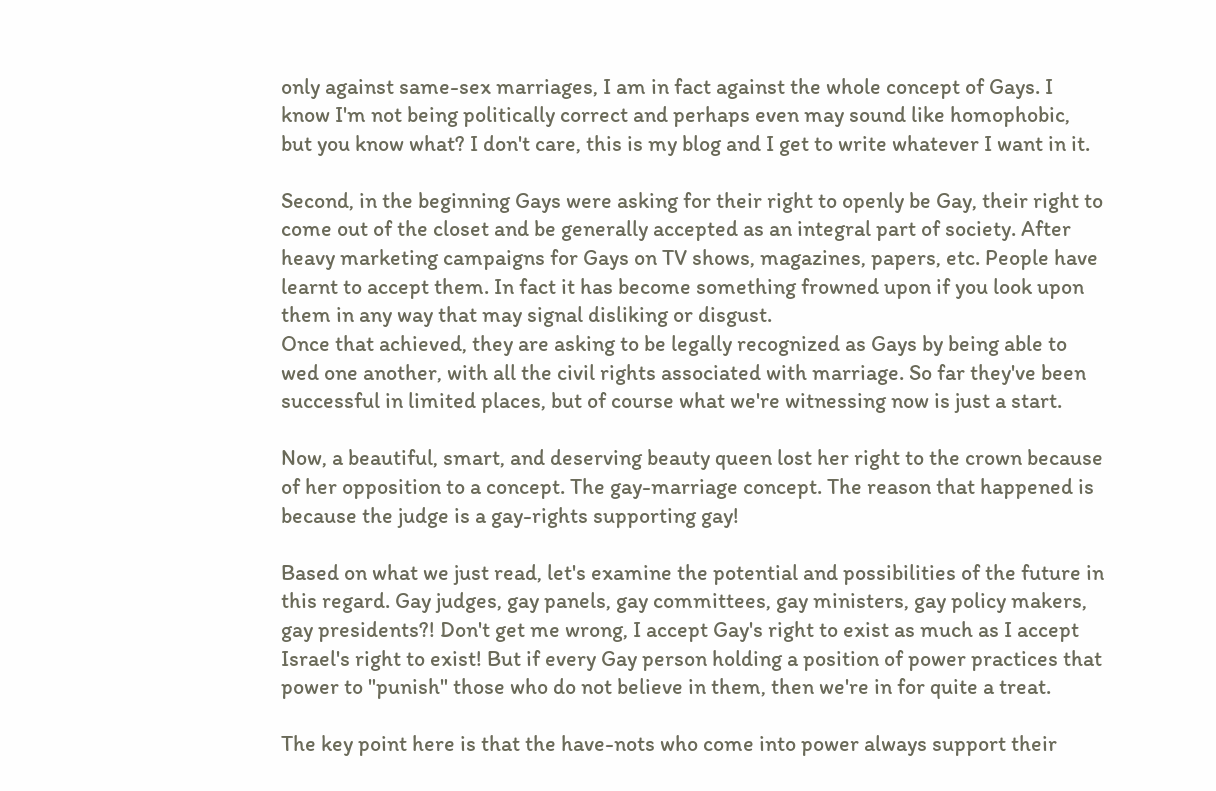only against same-sex marriages, I am in fact against the whole concept of Gays. I know I'm not being politically correct and perhaps even may sound like homophobic, but you know what? I don't care, this is my blog and I get to write whatever I want in it.

Second, in the beginning Gays were asking for their right to openly be Gay, their right to come out of the closet and be generally accepted as an integral part of society. After heavy marketing campaigns for Gays on TV shows, magazines, papers, etc. People have learnt to accept them. In fact it has become something frowned upon if you look upon them in any way that may signal disliking or disgust.
Once that achieved, they are asking to be legally recognized as Gays by being able to wed one another, with all the civil rights associated with marriage. So far they've been successful in limited places, but of course what we're witnessing now is just a start.

Now, a beautiful, smart, and deserving beauty queen lost her right to the crown because of her opposition to a concept. The gay-marriage concept. The reason that happened is because the judge is a gay-rights supporting gay!

Based on what we just read, let's examine the potential and possibilities of the future in this regard. Gay judges, gay panels, gay committees, gay ministers, gay policy makers, gay presidents?! Don't get me wrong, I accept Gay's right to exist as much as I accept Israel's right to exist! But if every Gay person holding a position of power practices that power to "punish" those who do not believe in them, then we're in for quite a treat.

The key point here is that the have-nots who come into power always support their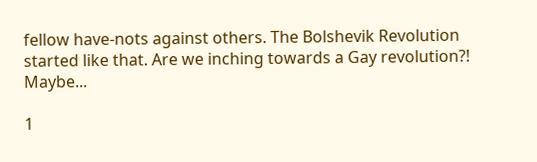fellow have-nots against others. The Bolshevik Revolution started like that. Are we inching towards a Gay revolution?! Maybe...

1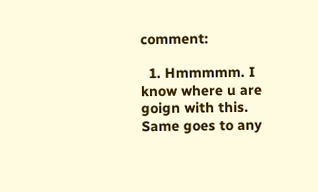comment:

  1. Hmmmmm. I know where u are goign with this. Same goes to any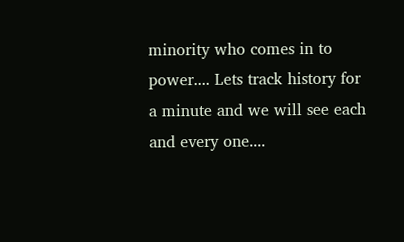minority who comes in to power.... Lets track history for a minute and we will see each and every one....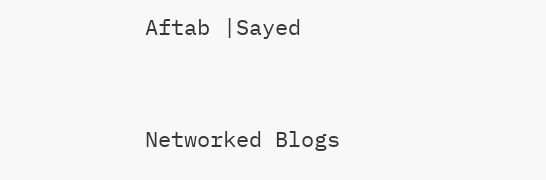Aftab |Sayed


Networked Blogs